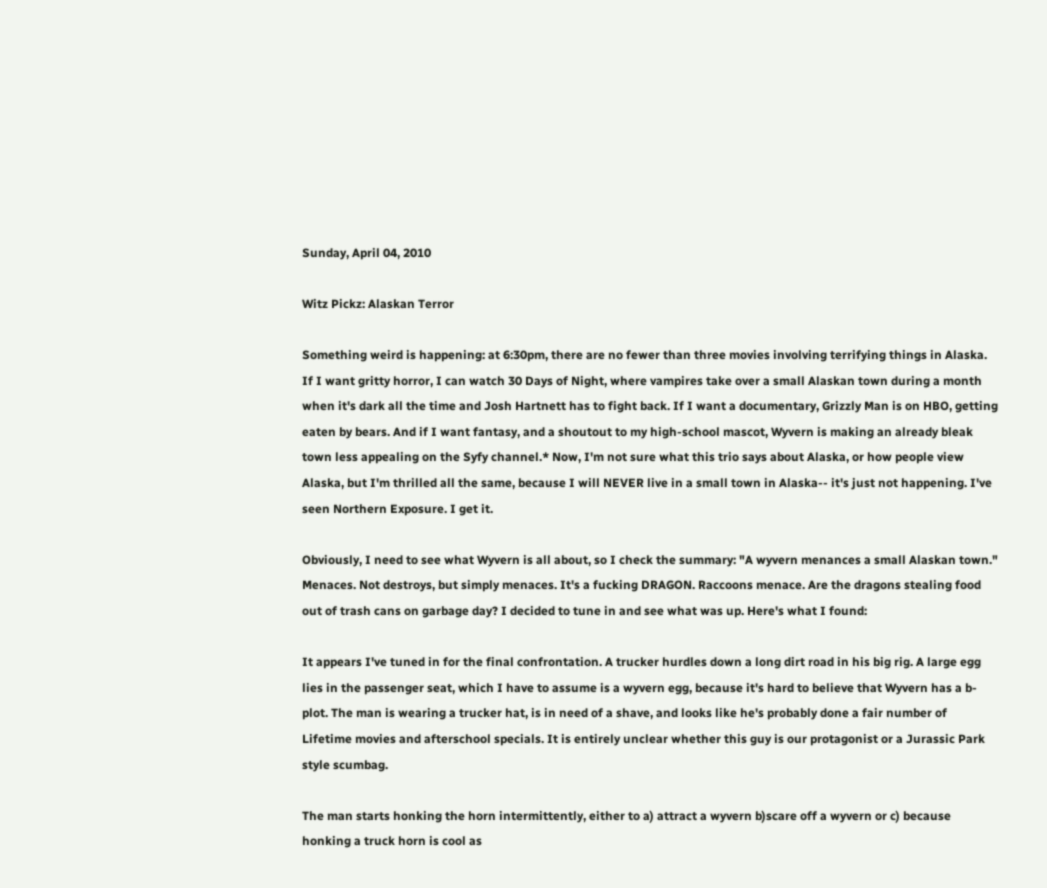Sunday, April 04, 2010

Witz Pickz: Alaskan Terror

Something weird is happening: at 6:30pm, there are no fewer than three movies involving terrifying things in Alaska. If I want gritty horror, I can watch 30 Days of Night, where vampires take over a small Alaskan town during a month when it's dark all the time and Josh Hartnett has to fight back. If I want a documentary, Grizzly Man is on HBO, getting eaten by bears. And if I want fantasy, and a shoutout to my high-school mascot, Wyvern is making an already bleak town less appealing on the Syfy channel.* Now, I'm not sure what this trio says about Alaska, or how people view Alaska, but I'm thrilled all the same, because I will NEVER live in a small town in Alaska-- it's just not happening. I've seen Northern Exposure. I get it.

Obviously, I need to see what Wyvern is all about, so I check the summary: "A wyvern menances a small Alaskan town." Menaces. Not destroys, but simply menaces. It's a fucking DRAGON. Raccoons menace. Are the dragons stealing food out of trash cans on garbage day? I decided to tune in and see what was up. Here's what I found:

It appears I've tuned in for the final confrontation. A trucker hurdles down a long dirt road in his big rig. A large egg lies in the passenger seat, which I have to assume is a wyvern egg, because it's hard to believe that Wyvern has a b-plot. The man is wearing a trucker hat, is in need of a shave, and looks like he's probably done a fair number of Lifetime movies and afterschool specials. It is entirely unclear whether this guy is our protagonist or a Jurassic Park style scumbag.

The man starts honking the horn intermittently, either to a) attract a wyvern b)scare off a wyvern or c) because honking a truck horn is cool as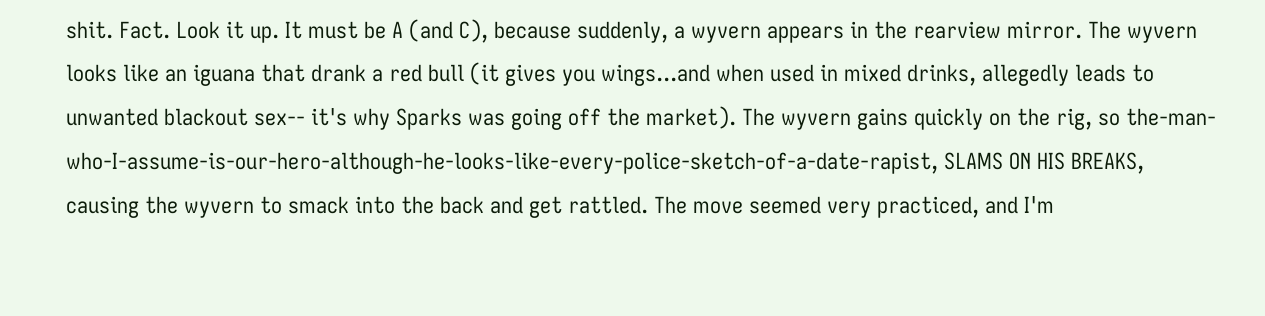shit. Fact. Look it up. It must be A (and C), because suddenly, a wyvern appears in the rearview mirror. The wyvern looks like an iguana that drank a red bull (it gives you wings...and when used in mixed drinks, allegedly leads to unwanted blackout sex-- it's why Sparks was going off the market). The wyvern gains quickly on the rig, so the-man-who-I-assume-is-our-hero-although-he-looks-like-every-police-sketch-of-a-date-rapist, SLAMS ON HIS BREAKS, causing the wyvern to smack into the back and get rattled. The move seemed very practiced, and I'm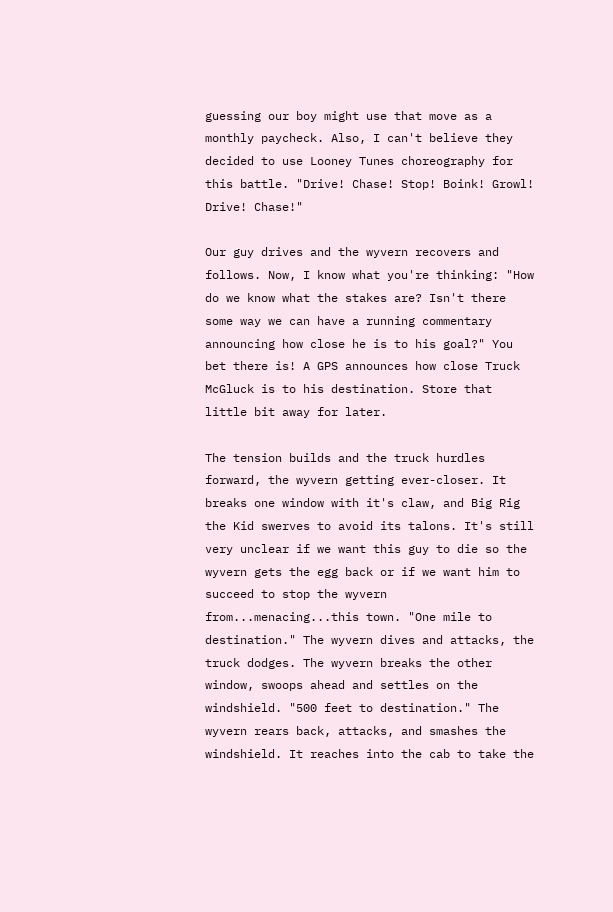guessing our boy might use that move as a monthly paycheck. Also, I can't believe they decided to use Looney Tunes choreography for this battle. "Drive! Chase! Stop! Boink! Growl! Drive! Chase!"

Our guy drives and the wyvern recovers and follows. Now, I know what you're thinking: "How do we know what the stakes are? Isn't there some way we can have a running commentary announcing how close he is to his goal?" You bet there is! A GPS announces how close Truck McGluck is to his destination. Store that little bit away for later.

The tension builds and the truck hurdles forward, the wyvern getting ever-closer. It breaks one window with it's claw, and Big Rig the Kid swerves to avoid its talons. It's still very unclear if we want this guy to die so the wyvern gets the egg back or if we want him to succeed to stop the wyvern from...menacing...this town. "One mile to destination." The wyvern dives and attacks, the truck dodges. The wyvern breaks the other window, swoops ahead and settles on the windshield. "500 feet to destination." The wyvern rears back, attacks, and smashes the windshield. It reaches into the cab to take the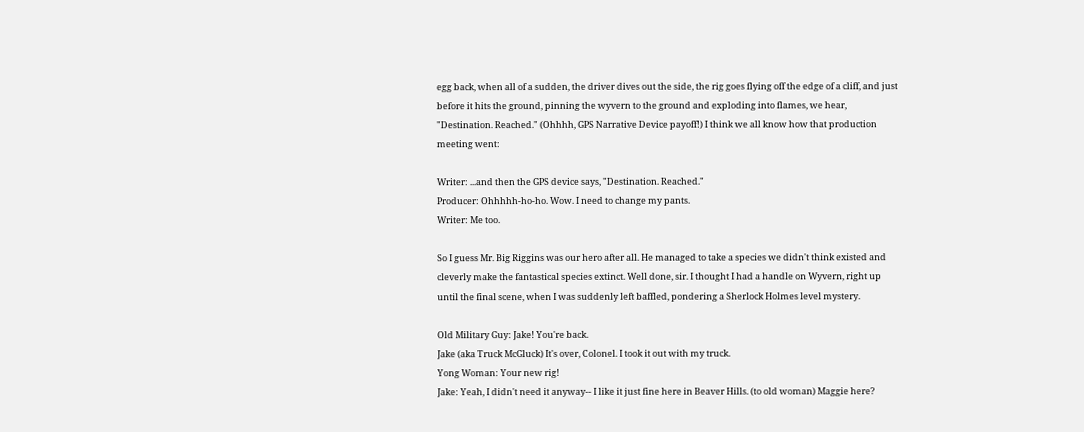egg back, when all of a sudden, the driver dives out the side, the rig goes flying off the edge of a cliff, and just before it hits the ground, pinning the wyvern to the ground and exploding into flames, we hear, "Destination. Reached." (Ohhhh, GPS Narrative Device payoff!) I think we all know how that production meeting went:

Writer: ...and then the GPS device says, "Destination. Reached."
Producer: Ohhhhh-ho-ho. Wow. I need to change my pants.
Writer: Me too.

So I guess Mr. Big Riggins was our hero after all. He managed to take a species we didn't think existed and cleverly make the fantastical species extinct. Well done, sir. I thought I had a handle on Wyvern, right up until the final scene, when I was suddenly left baffled, pondering a Sherlock Holmes level mystery.

Old Military Guy: Jake! You're back.
Jake (aka Truck McGluck) It's over, Colonel. I took it out with my truck.
Yong Woman: Your new rig!
Jake: Yeah, I didn't need it anyway-- I like it just fine here in Beaver Hills. (to old woman) Maggie here?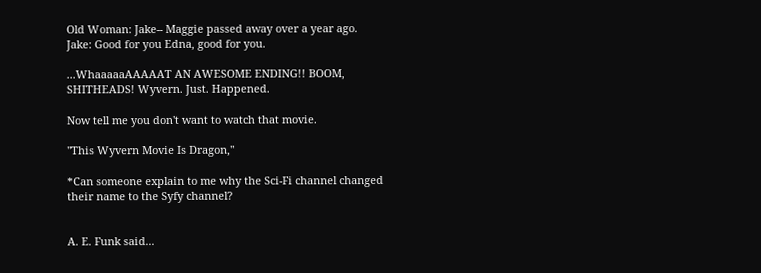Old Woman: Jake-- Maggie passed away over a year ago.
Jake: Good for you Edna, good for you.

...WhaaaaaAAAAAT AN AWESOME ENDING!! BOOM, SHITHEADS! Wyvern. Just. Happened.

Now tell me you don't want to watch that movie.

"This Wyvern Movie Is Dragon,"

*Can someone explain to me why the Sci-Fi channel changed their name to the Syfy channel?


A. E. Funk said...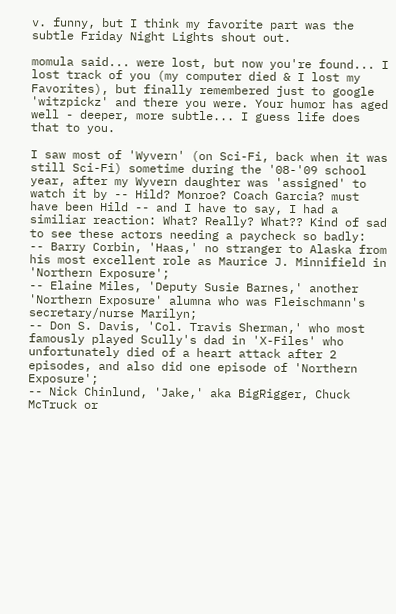v. funny, but I think my favorite part was the subtle Friday Night Lights shout out.

momula said... were lost, but now you're found... I lost track of you (my computer died & I lost my Favorites), but finally remembered just to google 'witzpickz' and there you were. Your humor has aged well - deeper, more subtle... I guess life does that to you.

I saw most of 'Wyvern' (on Sci-Fi, back when it was still Sci-Fi) sometime during the '08-'09 school year, after my Wyvern daughter was 'assigned' to watch it by -- Hild? Monroe? Coach Garcia? must have been Hild -- and I have to say, I had a similiar reaction: What? Really? What?? Kind of sad to see these actors needing a paycheck so badly:
-- Barry Corbin, 'Haas,' no stranger to Alaska from his most excellent role as Maurice J. Minnifield in 'Northern Exposure';
-- Elaine Miles, 'Deputy Susie Barnes,' another 'Northern Exposure' alumna who was Fleischmann's secretary/nurse Marilyn;
-- Don S. Davis, 'Col. Travis Sherman,' who most famously played Scully's dad in 'X-Files' who unfortunately died of a heart attack after 2 episodes, and also did one episode of 'Northern Exposure';
-- Nick Chinlund, 'Jake,' aka BigRigger, Chuck McTruck or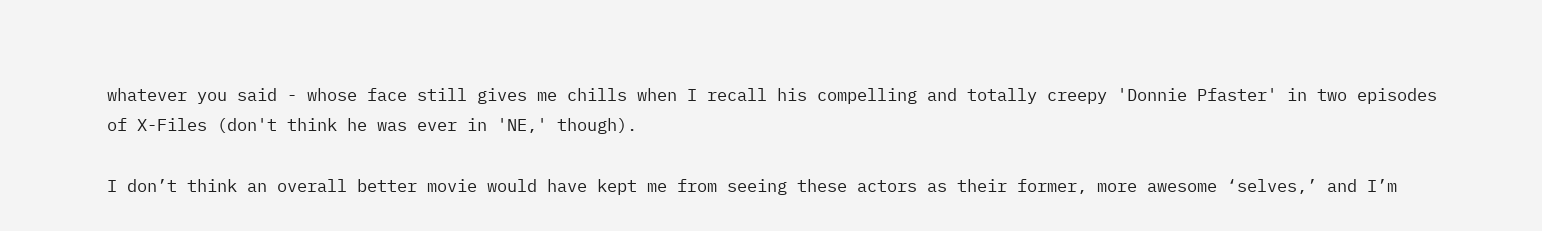whatever you said - whose face still gives me chills when I recall his compelling and totally creepy 'Donnie Pfaster' in two episodes of X-Files (don't think he was ever in 'NE,' though).

I don’t think an overall better movie would have kept me from seeing these actors as their former, more awesome ‘selves,’ and I’m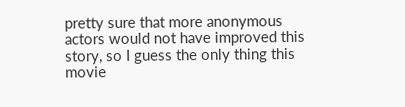pretty sure that more anonymous actors would not have improved this story, so I guess the only thing this movie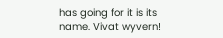has going for it is its name. Vivat wyvern!